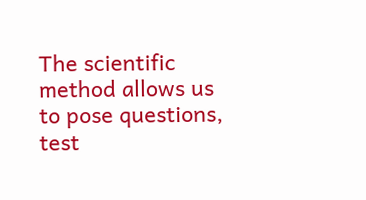The scientific method allows us to pose questions, test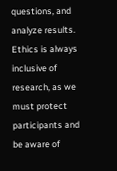questions, and analyze results. Ethics is always inclusive of research, as we must protect participants and be aware of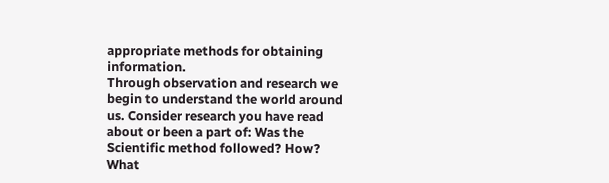appropriate methods for obtaining information.
Through observation and research we begin to understand the world around us. Consider research you have read about or been a part of: Was the Scientific method followed? How? What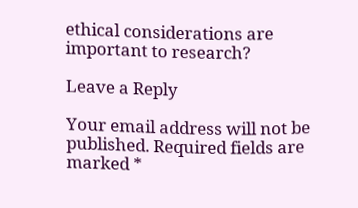ethical considerations are important to research?

Leave a Reply

Your email address will not be published. Required fields are marked *